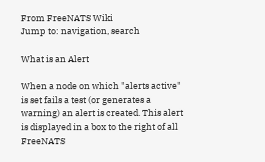From FreeNATS Wiki
Jump to: navigation, search

What is an Alert

When a node on which "alerts active" is set fails a test (or generates a warning) an alert is created. This alert is displayed in a box to the right of all FreeNATS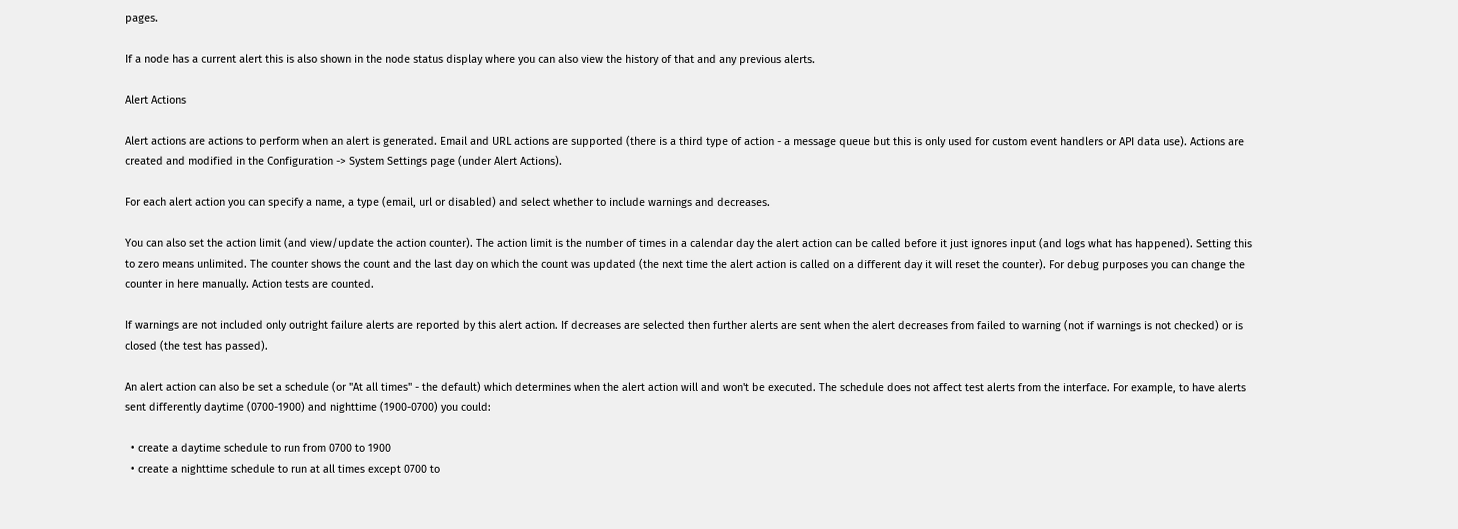pages.

If a node has a current alert this is also shown in the node status display where you can also view the history of that and any previous alerts.

Alert Actions

Alert actions are actions to perform when an alert is generated. Email and URL actions are supported (there is a third type of action - a message queue but this is only used for custom event handlers or API data use). Actions are created and modified in the Configuration -> System Settings page (under Alert Actions).

For each alert action you can specify a name, a type (email, url or disabled) and select whether to include warnings and decreases.

You can also set the action limit (and view/update the action counter). The action limit is the number of times in a calendar day the alert action can be called before it just ignores input (and logs what has happened). Setting this to zero means unlimited. The counter shows the count and the last day on which the count was updated (the next time the alert action is called on a different day it will reset the counter). For debug purposes you can change the counter in here manually. Action tests are counted.

If warnings are not included only outright failure alerts are reported by this alert action. If decreases are selected then further alerts are sent when the alert decreases from failed to warning (not if warnings is not checked) or is closed (the test has passed).

An alert action can also be set a schedule (or "At all times" - the default) which determines when the alert action will and won't be executed. The schedule does not affect test alerts from the interface. For example, to have alerts sent differently daytime (0700-1900) and nighttime (1900-0700) you could:

  • create a daytime schedule to run from 0700 to 1900
  • create a nighttime schedule to run at all times except 0700 to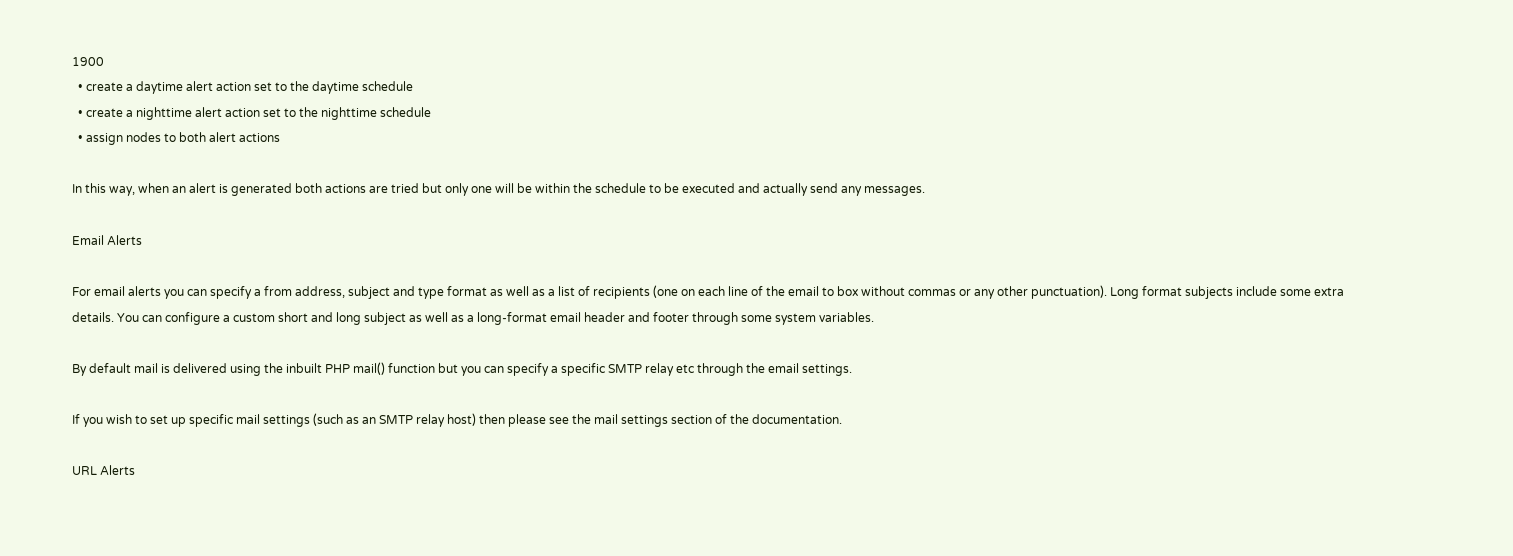1900
  • create a daytime alert action set to the daytime schedule
  • create a nighttime alert action set to the nighttime schedule
  • assign nodes to both alert actions

In this way, when an alert is generated both actions are tried but only one will be within the schedule to be executed and actually send any messages.

Email Alerts

For email alerts you can specify a from address, subject and type format as well as a list of recipients (one on each line of the email to box without commas or any other punctuation). Long format subjects include some extra details. You can configure a custom short and long subject as well as a long-format email header and footer through some system variables.

By default mail is delivered using the inbuilt PHP mail() function but you can specify a specific SMTP relay etc through the email settings.

If you wish to set up specific mail settings (such as an SMTP relay host) then please see the mail settings section of the documentation.

URL Alerts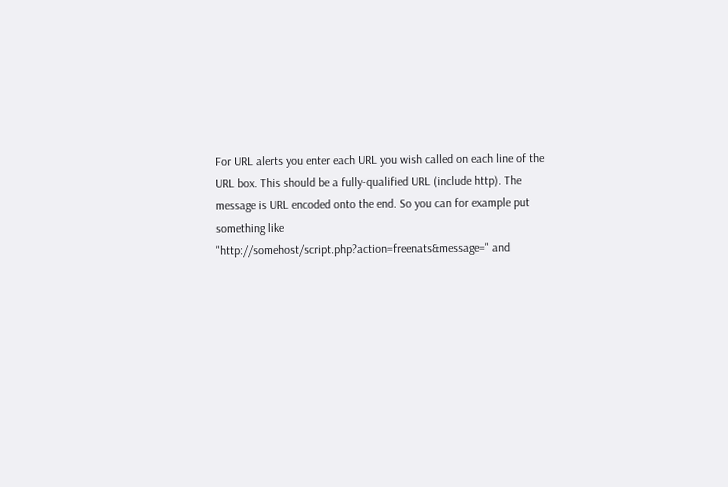For URL alerts you enter each URL you wish called on each line of the URL box. This should be a fully-qualified URL (include http). The message is URL encoded onto the end. So you can for example put something like "http://somehost/script.php?action=freenats&message=" and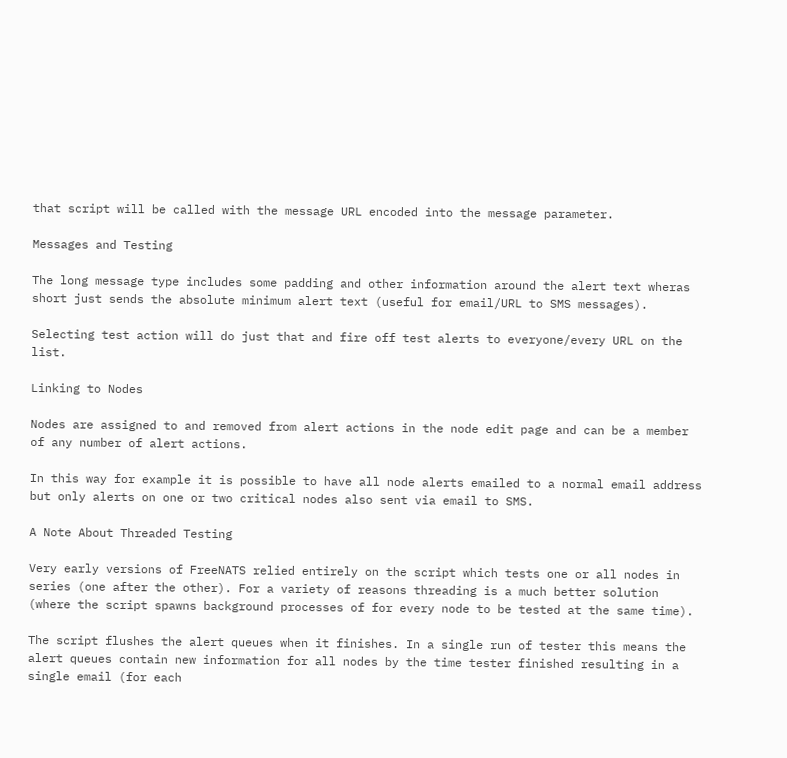that script will be called with the message URL encoded into the message parameter.

Messages and Testing

The long message type includes some padding and other information around the alert text wheras short just sends the absolute minimum alert text (useful for email/URL to SMS messages).

Selecting test action will do just that and fire off test alerts to everyone/every URL on the list.

Linking to Nodes

Nodes are assigned to and removed from alert actions in the node edit page and can be a member of any number of alert actions.

In this way for example it is possible to have all node alerts emailed to a normal email address but only alerts on one or two critical nodes also sent via email to SMS.

A Note About Threaded Testing

Very early versions of FreeNATS relied entirely on the script which tests one or all nodes in series (one after the other). For a variety of reasons threading is a much better solution (where the script spawns background processes of for every node to be tested at the same time).

The script flushes the alert queues when it finishes. In a single run of tester this means the alert queues contain new information for all nodes by the time tester finished resulting in a single email (for each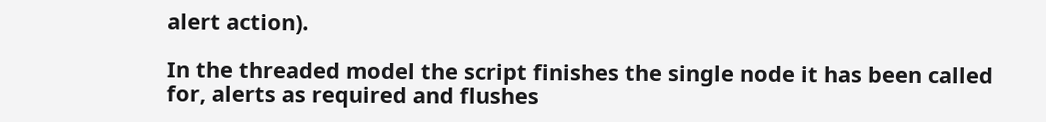alert action).

In the threaded model the script finishes the single node it has been called for, alerts as required and flushes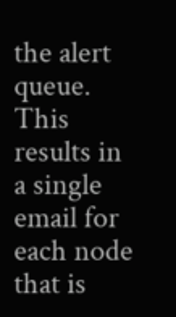the alert queue. This results in a single email for each node that is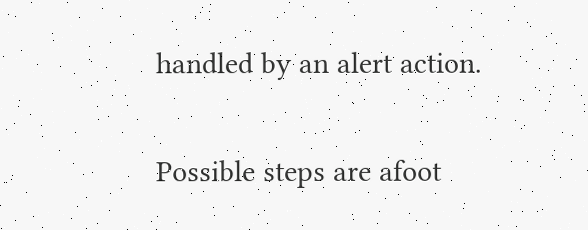handled by an alert action.

Possible steps are afoot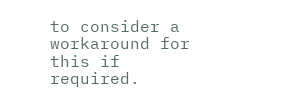to consider a workaround for this if required.